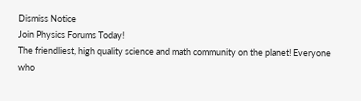Dismiss Notice
Join Physics Forums Today!
The friendliest, high quality science and math community on the planet! Everyone who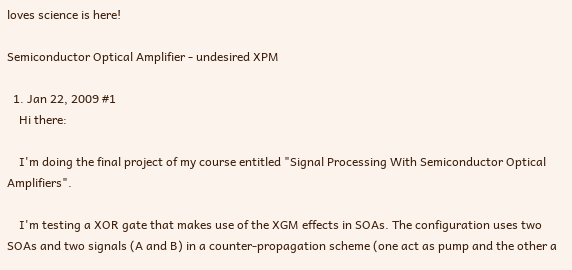loves science is here!

Semiconductor Optical Amplifier - undesired XPM

  1. Jan 22, 2009 #1
    Hi there:

    I'm doing the final project of my course entitled "Signal Processing With Semiconductor Optical Amplifiers".

    I'm testing a XOR gate that makes use of the XGM effects in SOAs. The configuration uses two SOAs and two signals (A and B) in a counter-propagation scheme (one act as pump and the other a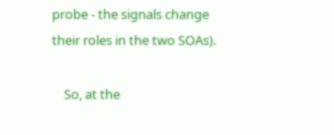probe - the signals change their roles in the two SOAs).

    So, at the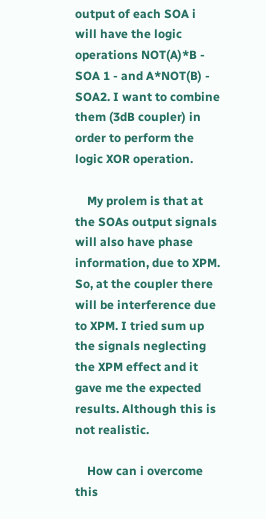output of each SOA i will have the logic operations NOT(A)*B - SOA 1 - and A*NOT(B) - SOA2. I want to combine them (3dB coupler) in order to perform the logic XOR operation.

    My prolem is that at the SOAs output signals will also have phase information, due to XPM. So, at the coupler there will be interference due to XPM. I tried sum up the signals neglecting the XPM effect and it gave me the expected results. Although this is not realistic.

    How can i overcome this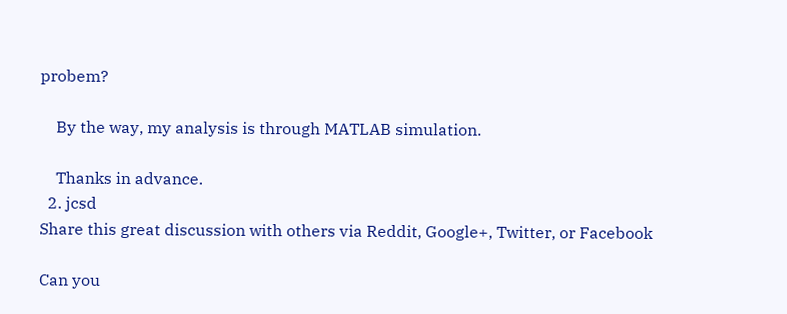probem?

    By the way, my analysis is through MATLAB simulation.

    Thanks in advance.
  2. jcsd
Share this great discussion with others via Reddit, Google+, Twitter, or Facebook

Can you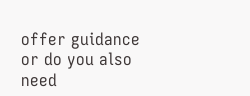offer guidance or do you also need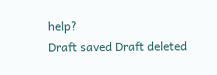help?
Draft saved Draft deleted